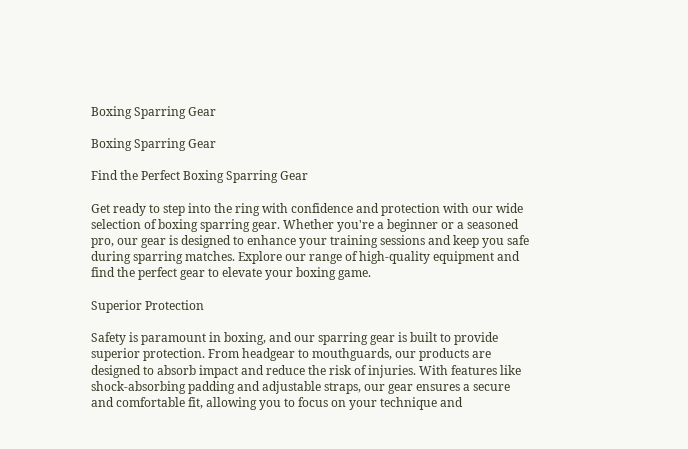Boxing Sparring Gear

Boxing Sparring Gear

Find the Perfect Boxing Sparring Gear

Get ready to step into the ring with confidence and protection with our wide selection of boxing sparring gear. Whether you're a beginner or a seasoned pro, our gear is designed to enhance your training sessions and keep you safe during sparring matches. Explore our range of high-quality equipment and find the perfect gear to elevate your boxing game.

Superior Protection

Safety is paramount in boxing, and our sparring gear is built to provide superior protection. From headgear to mouthguards, our products are designed to absorb impact and reduce the risk of injuries. With features like shock-absorbing padding and adjustable straps, our gear ensures a secure and comfortable fit, allowing you to focus on your technique and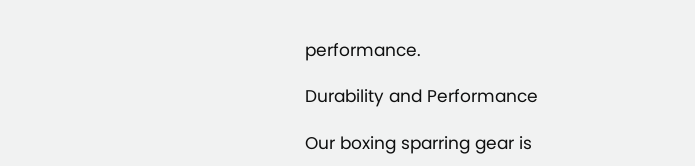performance.

Durability and Performance

Our boxing sparring gear is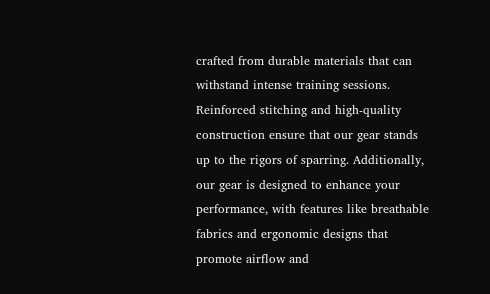crafted from durable materials that can withstand intense training sessions. Reinforced stitching and high-quality construction ensure that our gear stands up to the rigors of sparring. Additionally, our gear is designed to enhance your performance, with features like breathable fabrics and ergonomic designs that promote airflow and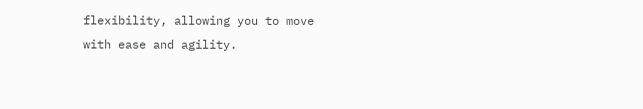flexibility, allowing you to move with ease and agility.